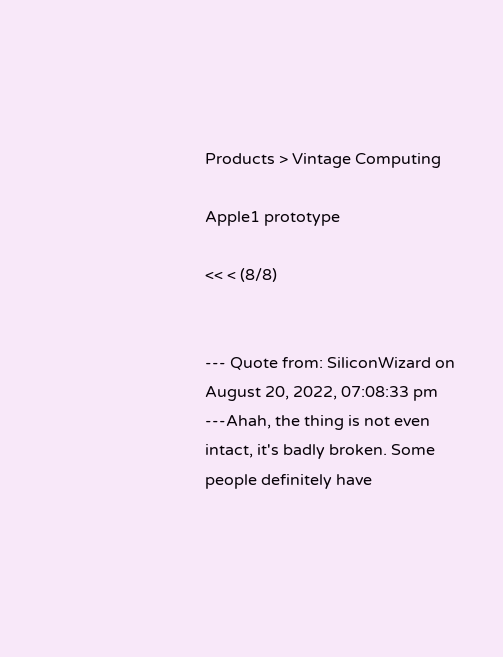Products > Vintage Computing

Apple1 prototype

<< < (8/8)


--- Quote from: SiliconWizard on August 20, 2022, 07:08:33 pm ---Ahah, the thing is not even intact, it's badly broken. Some people definitely have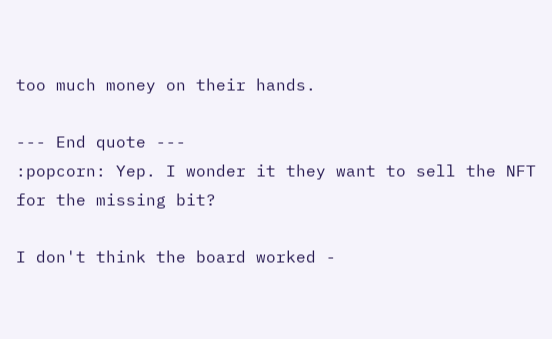too much money on their hands.

--- End quote ---
:popcorn: Yep. I wonder it they want to sell the NFT for the missing bit?

I don't think the board worked -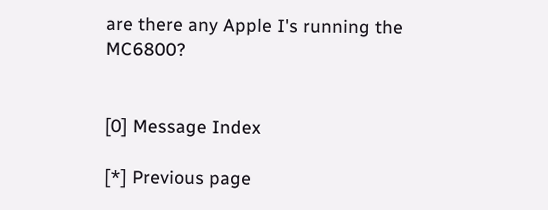are there any Apple I's running the MC6800?


[0] Message Index

[*] Previous page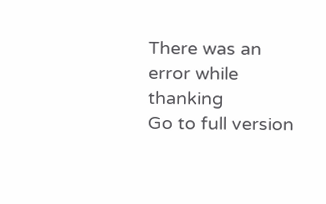There was an error while thanking
Go to full version